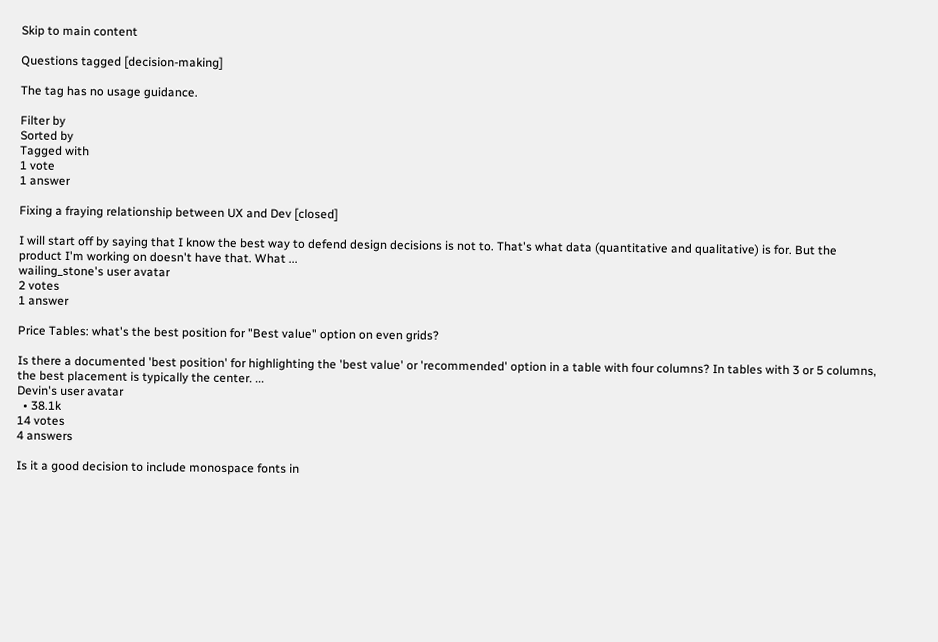Skip to main content

Questions tagged [decision-making]

The tag has no usage guidance.

Filter by
Sorted by
Tagged with
1 vote
1 answer

Fixing a fraying relationship between UX and Dev [closed]

I will start off by saying that I know the best way to defend design decisions is not to. That's what data (quantitative and qualitative) is for. But the product I'm working on doesn't have that. What ...
wailing_stone's user avatar
2 votes
1 answer

Price Tables: what's the best position for "Best value" option on even grids?

Is there a documented 'best position' for highlighting the 'best value' or 'recommended' option in a table with four columns? In tables with 3 or 5 columns, the best placement is typically the center. ...
Devin's user avatar
  • 38.1k
14 votes
4 answers

Is it a good decision to include monospace fonts in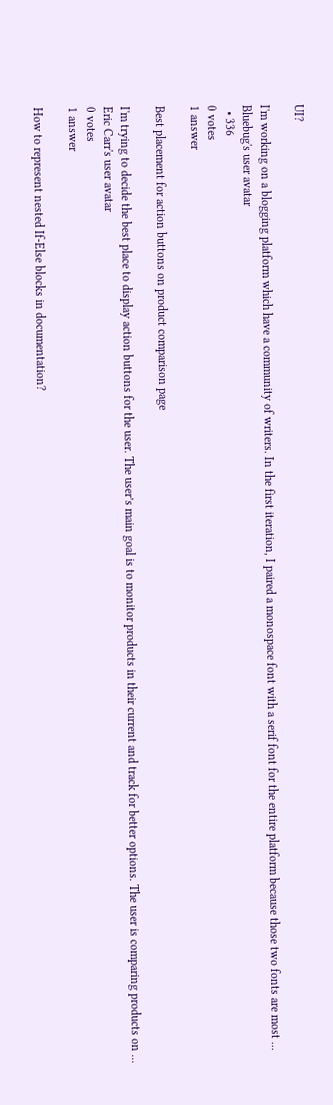UI?

I'm working on a blogging platform which have a community of writers. In the first iteration, I paired a monospace font with a serif font for the entire platform because those two fonts are most ...
Bluebug's user avatar
  • 336
0 votes
1 answer

Best placement for action buttons on product comparison page

I'm trying to decide the best place to display action buttons for the user. The user’s main goal is to monitor products in their current and track for better options. The user is comparing products on ...
Eric Carr's user avatar
0 votes
1 answer

How to represent nested If-Else blocks in documentation?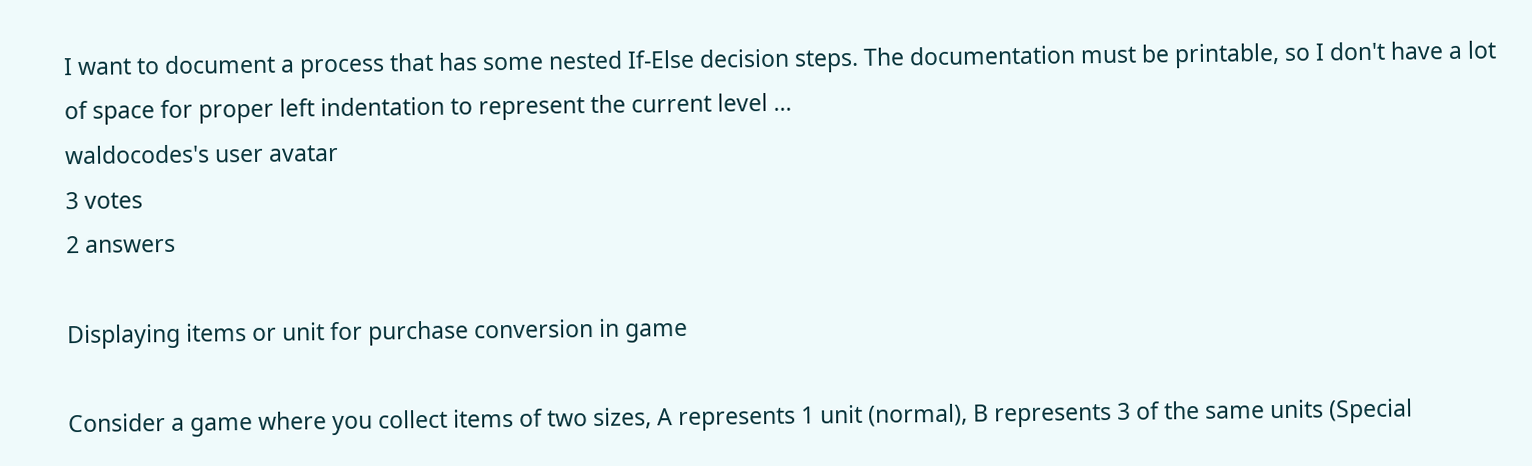I want to document a process that has some nested If-Else decision steps. The documentation must be printable, so I don't have a lot of space for proper left indentation to represent the current level ...
waldocodes's user avatar
3 votes
2 answers

Displaying items or unit for purchase conversion in game

Consider a game where you collect items of two sizes, A represents 1 unit (normal), B represents 3 of the same units (Special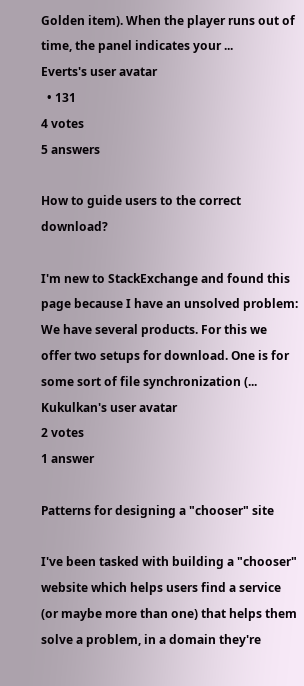Golden item). When the player runs out of time, the panel indicates your ...
Everts's user avatar
  • 131
4 votes
5 answers

How to guide users to the correct download?

I'm new to StackExchange and found this page because I have an unsolved problem: We have several products. For this we offer two setups for download. One is for some sort of file synchronization (...
Kukulkan's user avatar
2 votes
1 answer

Patterns for designing a "chooser" site

I've been tasked with building a "chooser" website which helps users find a service (or maybe more than one) that helps them solve a problem, in a domain they're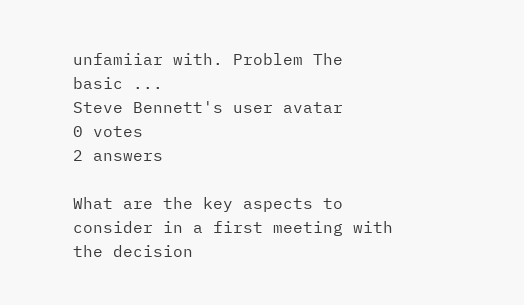unfamiiar with. Problem The basic ...
Steve Bennett's user avatar
0 votes
2 answers

What are the key aspects to consider in a first meeting with the decision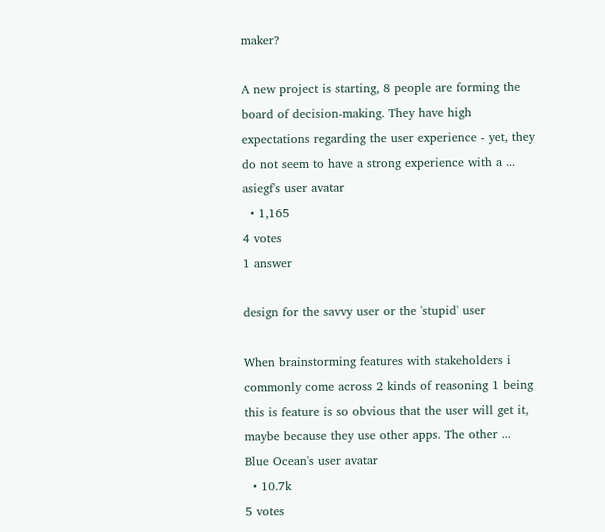maker?

A new project is starting, 8 people are forming the board of decision-making. They have high expectations regarding the user experience - yet, they do not seem to have a strong experience with a ...
asiegf's user avatar
  • 1,165
4 votes
1 answer

design for the savvy user or the 'stupid' user

When brainstorming features with stakeholders i commonly come across 2 kinds of reasoning 1 being this is feature is so obvious that the user will get it, maybe because they use other apps. The other ...
Blue Ocean's user avatar
  • 10.7k
5 votes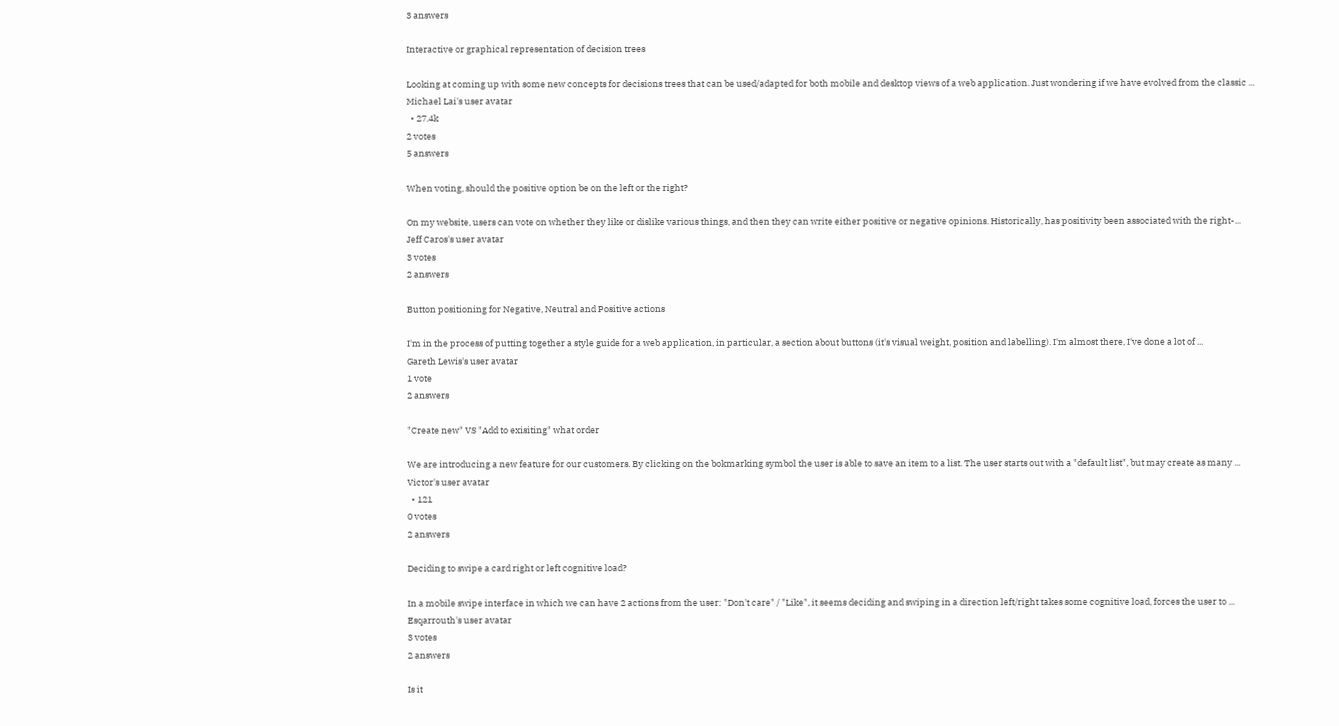3 answers

Interactive or graphical representation of decision trees

Looking at coming up with some new concepts for decisions trees that can be used/adapted for both mobile and desktop views of a web application. Just wondering if we have evolved from the classic ...
Michael Lai's user avatar
  • 27.4k
2 votes
5 answers

When voting, should the positive option be on the left or the right?

On my website, users can vote on whether they like or dislike various things, and then they can write either positive or negative opinions. Historically, has positivity been associated with the right-...
Jeff Caros's user avatar
3 votes
2 answers

Button positioning for Negative, Neutral and Positive actions

I'm in the process of putting together a style guide for a web application, in particular, a section about buttons (it's visual weight, position and labelling). I'm almost there, I've done a lot of ...
Gareth Lewis's user avatar
1 vote
2 answers

"Create new" VS "Add to exisiting" what order

We are introducing a new feature for our customers. By clicking on the bokmarking symbol the user is able to save an item to a list. The user starts out with a "default list", but may create as many ...
Victor's user avatar
  • 121
0 votes
2 answers

Deciding to swipe a card right or left cognitive load?

In a mobile swipe interface in which we can have 2 actions from the user: "Don't care" / "Like", it seems deciding and swiping in a direction left/right takes some cognitive load, forces the user to ...
Esqarrouth's user avatar
3 votes
2 answers

Is it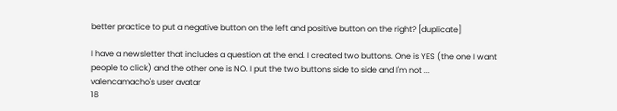better practice to put a negative button on the left and positive button on the right? [duplicate]

I have a newsletter that includes a question at the end. I created two buttons. One is YES (the one I want people to click) and the other one is NO. I put the two buttons side to side and I'm not ...
valencamacho's user avatar
18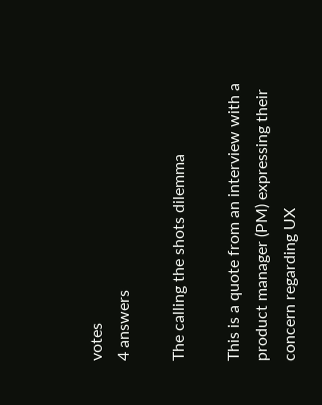votes
4 answers

The calling the shots dilemma

This is a quote from an interview with a product manager (PM) expressing their concern regarding UX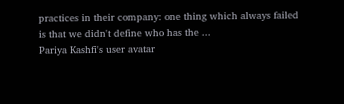practices in their company: one thing which always failed is that we didn't define who has the ...
Pariya Kashfi's user avatar